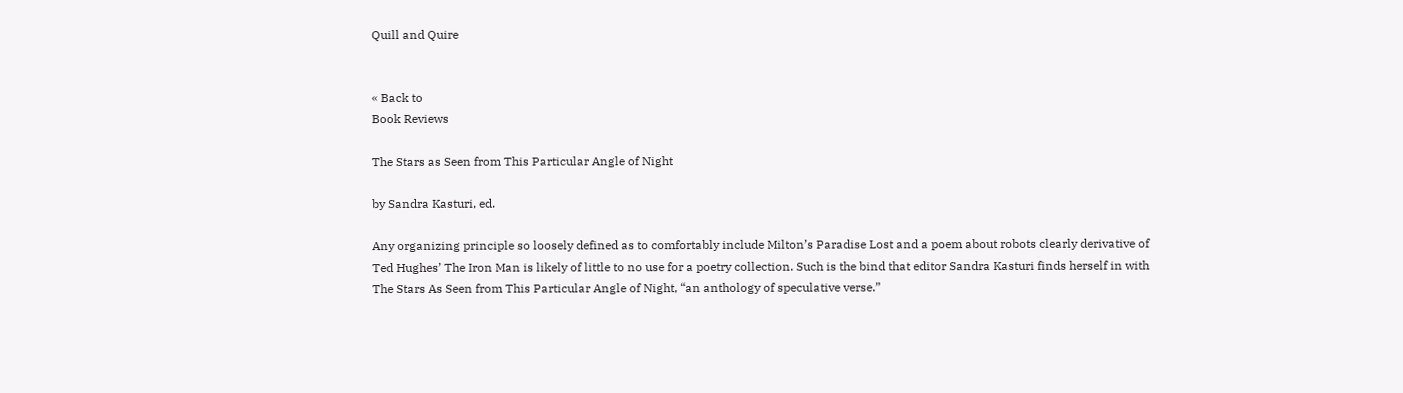Quill and Quire


« Back to
Book Reviews

The Stars as Seen from This Particular Angle of Night

by Sandra Kasturi, ed.

Any organizing principle so loosely defined as to comfortably include Milton’s Paradise Lost and a poem about robots clearly derivative of Ted Hughes’ The Iron Man is likely of little to no use for a poetry collection. Such is the bind that editor Sandra Kasturi finds herself in with The Stars As Seen from This Particular Angle of Night, “an anthology of speculative verse.”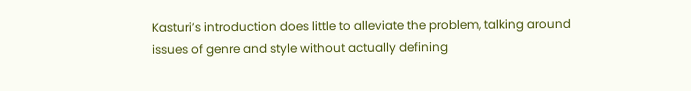Kasturi’s introduction does little to alleviate the problem, talking around issues of genre and style without actually defining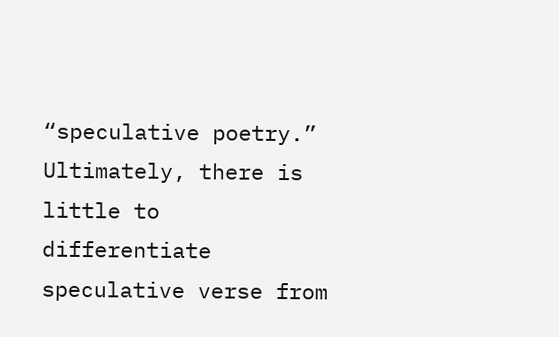“speculative poetry.” Ultimately, there is little to differentiate speculative verse from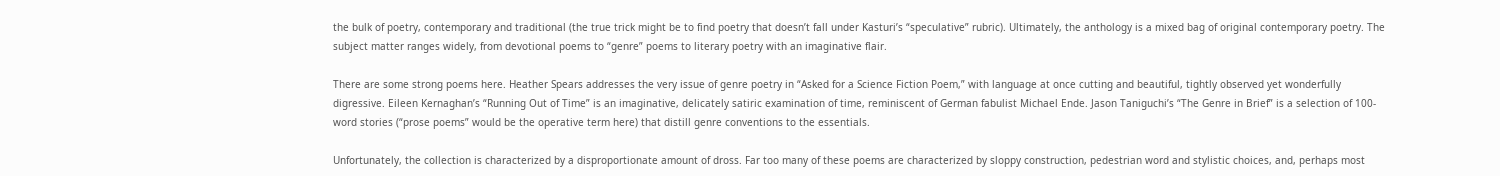the bulk of poetry, contemporary and traditional (the true trick might be to find poetry that doesn’t fall under Kasturi’s “speculative” rubric). Ultimately, the anthology is a mixed bag of original contemporary poetry. The subject matter ranges widely, from devotional poems to “genre” poems to literary poetry with an imaginative flair.

There are some strong poems here. Heather Spears addresses the very issue of genre poetry in “Asked for a Science Fiction Poem,” with language at once cutting and beautiful, tightly observed yet wonderfully digressive. Eileen Kernaghan’s “Running Out of Time” is an imaginative, delicately satiric examination of time, reminiscent of German fabulist Michael Ende. Jason Taniguchi’s “The Genre in Brief” is a selection of 100-word stories (“prose poems” would be the operative term here) that distill genre conventions to the essentials.

Unfortunately, the collection is characterized by a disproportionate amount of dross. Far too many of these poems are characterized by sloppy construction, pedestrian word and stylistic choices, and, perhaps most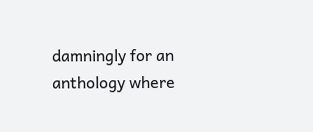damningly for an anthology where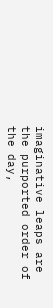imaginative leaps are the purported order of the day,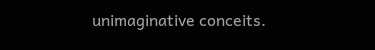unimaginative conceits.